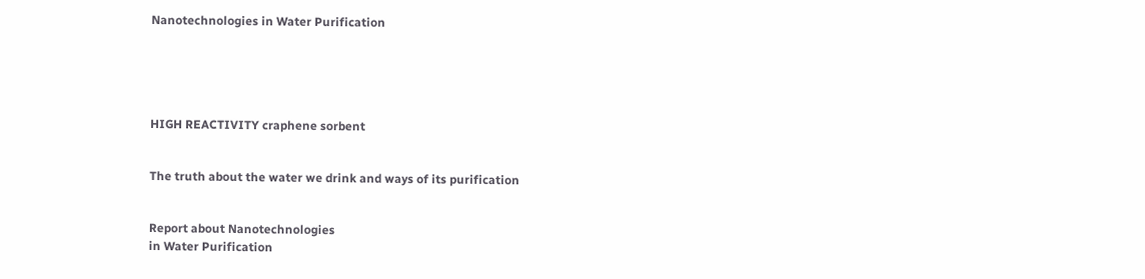Nanotechnologies in Water Purification





HIGH REACTIVITY craphene sorbent


The truth about the water we drink and ways of its purification


Report about Nanotechnologies
in Water Purification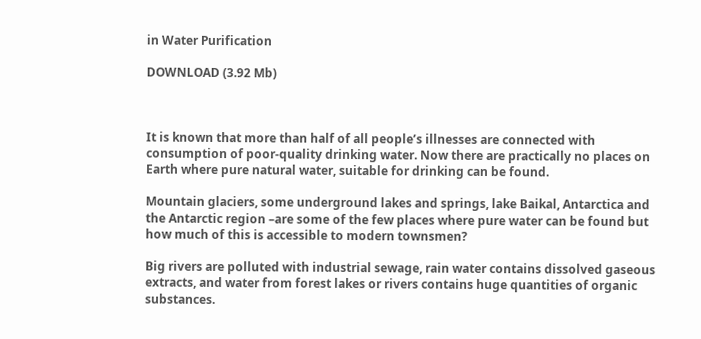in Water Purification

DOWNLOAD (3.92 Mb)



It is known that more than half of all people’s illnesses are connected with consumption of poor-quality drinking water. Now there are practically no places on Earth where pure natural water, suitable for drinking can be found.

Mountain glaciers, some underground lakes and springs, lake Baikal, Antarctica and the Antarctic region –are some of the few places where pure water can be found but how much of this is accessible to modern townsmen?

Big rivers are polluted with industrial sewage, rain water contains dissolved gaseous extracts, and water from forest lakes or rivers contains huge quantities of organic substances.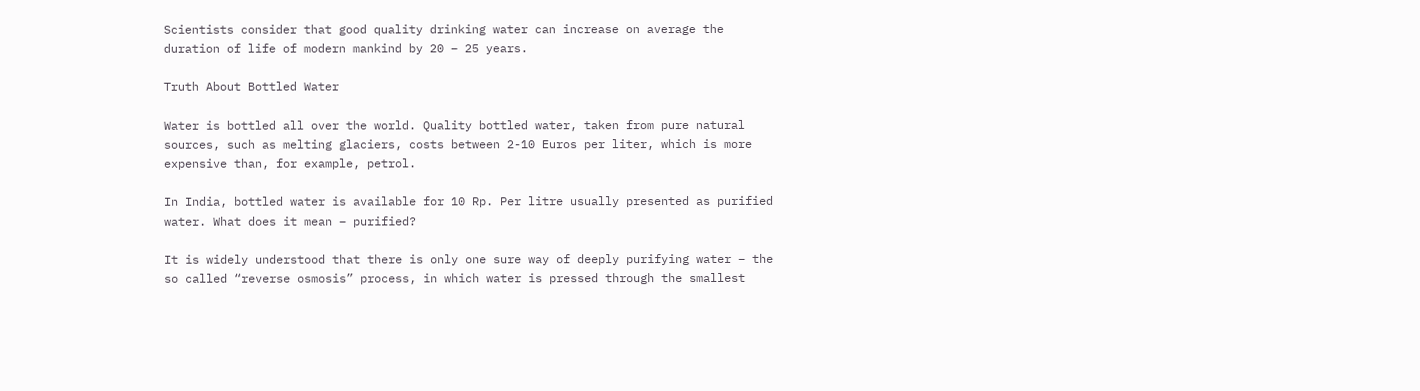Scientists consider that good quality drinking water can increase on average the duration of life of modern mankind by 20 – 25 years.

Truth About Bottled Water

Water is bottled all over the world. Quality bottled water, taken from pure natural sources, such as melting glaciers, costs between 2-10 Euros per liter, which is more expensive than, for example, petrol.

In India, bottled water is available for 10 Rp. Per litre usually presented as purified water. What does it mean – purified?

It is widely understood that there is only one sure way of deeply purifying water – the so called “reverse osmosis” process, in which water is pressed through the smallest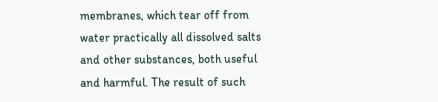membranes, which tear off from water practically all dissolved salts and other substances, both useful and harmful. The result of such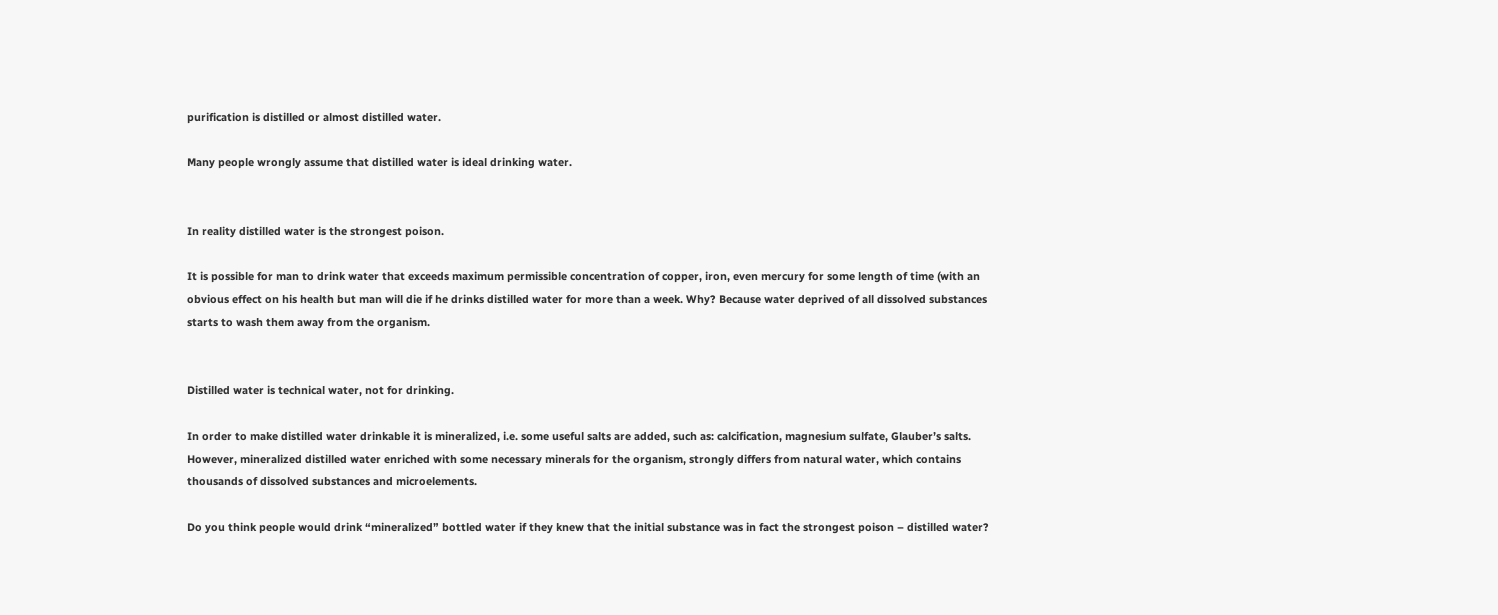purification is distilled or almost distilled water.

Many people wrongly assume that distilled water is ideal drinking water.


In reality distilled water is the strongest poison.

It is possible for man to drink water that exceeds maximum permissible concentration of copper, iron, even mercury for some length of time (with an obvious effect on his health but man will die if he drinks distilled water for more than a week. Why? Because water deprived of all dissolved substances starts to wash them away from the organism.


Distilled water is technical water, not for drinking.

In order to make distilled water drinkable it is mineralized, i.e. some useful salts are added, such as: calcification, magnesium sulfate, Glauber’s salts. However, mineralized distilled water enriched with some necessary minerals for the organism, strongly differs from natural water, which contains thousands of dissolved substances and microelements.

Do you think people would drink “mineralized” bottled water if they knew that the initial substance was in fact the strongest poison – distilled water?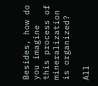Besides, how do you imagine this process of mineralization is organized?

All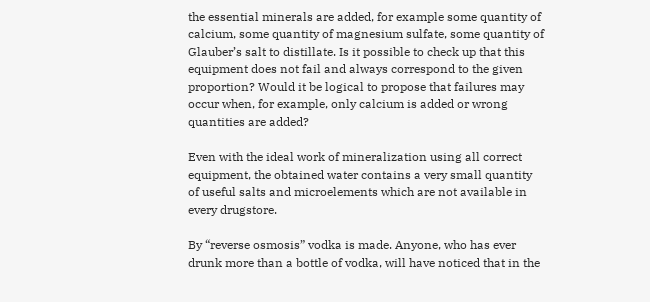the essential minerals are added, for example some quantity of calcium, some quantity of magnesium sulfate, some quantity of Glauber’s salt to distillate. Is it possible to check up that this equipment does not fail and always correspond to the given proportion? Would it be logical to propose that failures may occur when, for example, only calcium is added or wrong quantities are added?

Even with the ideal work of mineralization using all correct equipment, the obtained water contains a very small quantity of useful salts and microelements which are not available in every drugstore.

By “reverse osmosis” vodka is made. Anyone, who has ever drunk more than a bottle of vodka, will have noticed that in the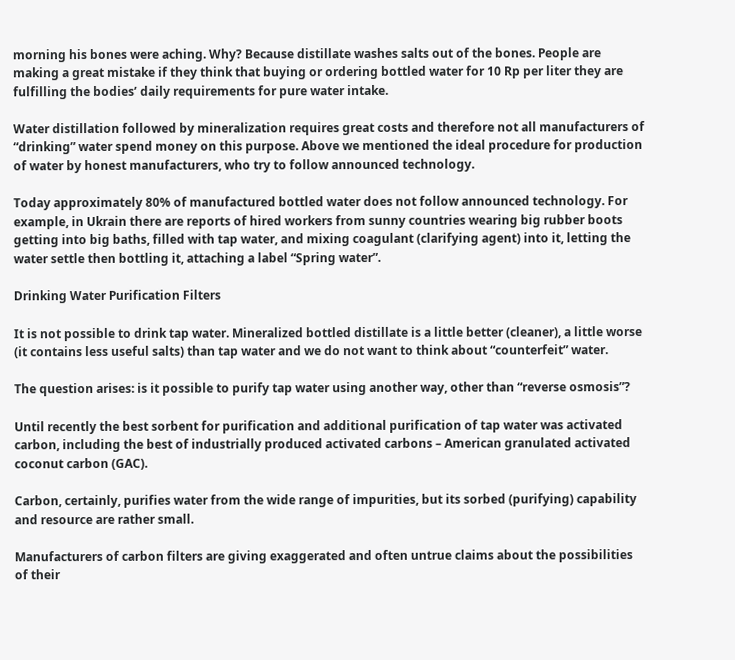morning his bones were aching. Why? Because distillate washes salts out of the bones. People are making a great mistake if they think that buying or ordering bottled water for 10 Rp per liter they are fulfilling the bodies’ daily requirements for pure water intake.

Water distillation followed by mineralization requires great costs and therefore not all manufacturers of “drinking” water spend money on this purpose. Above we mentioned the ideal procedure for production of water by honest manufacturers, who try to follow announced technology.

Today approximately 80% of manufactured bottled water does not follow announced technology. For example, in Ukrain there are reports of hired workers from sunny countries wearing big rubber boots getting into big baths, filled with tap water, and mixing coagulant (clarifying agent) into it, letting the water settle then bottling it, attaching a label “Spring water”.

Drinking Water Purification Filters

It is not possible to drink tap water. Mineralized bottled distillate is a little better (cleaner), a little worse (it contains less useful salts) than tap water and we do not want to think about “counterfeit” water.

The question arises: is it possible to purify tap water using another way, other than “reverse osmosis”?

Until recently the best sorbent for purification and additional purification of tap water was activated carbon, including the best of industrially produced activated carbons – American granulated activated coconut carbon (GAC).

Carbon, certainly, purifies water from the wide range of impurities, but its sorbed (purifying) capability and resource are rather small.

Manufacturers of carbon filters are giving exaggerated and often untrue claims about the possibilities of their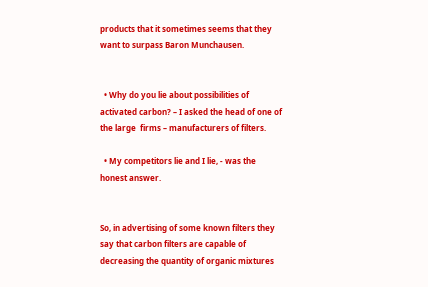products that it sometimes seems that they want to surpass Baron Munchausen.


  • Why do you lie about possibilities of activated carbon? – I asked the head of one of the large  firms – manufacturers of filters.

  • My competitors lie and I lie, - was the honest answer.


So, in advertising of some known filters they say that carbon filters are capable of decreasing the quantity of organic mixtures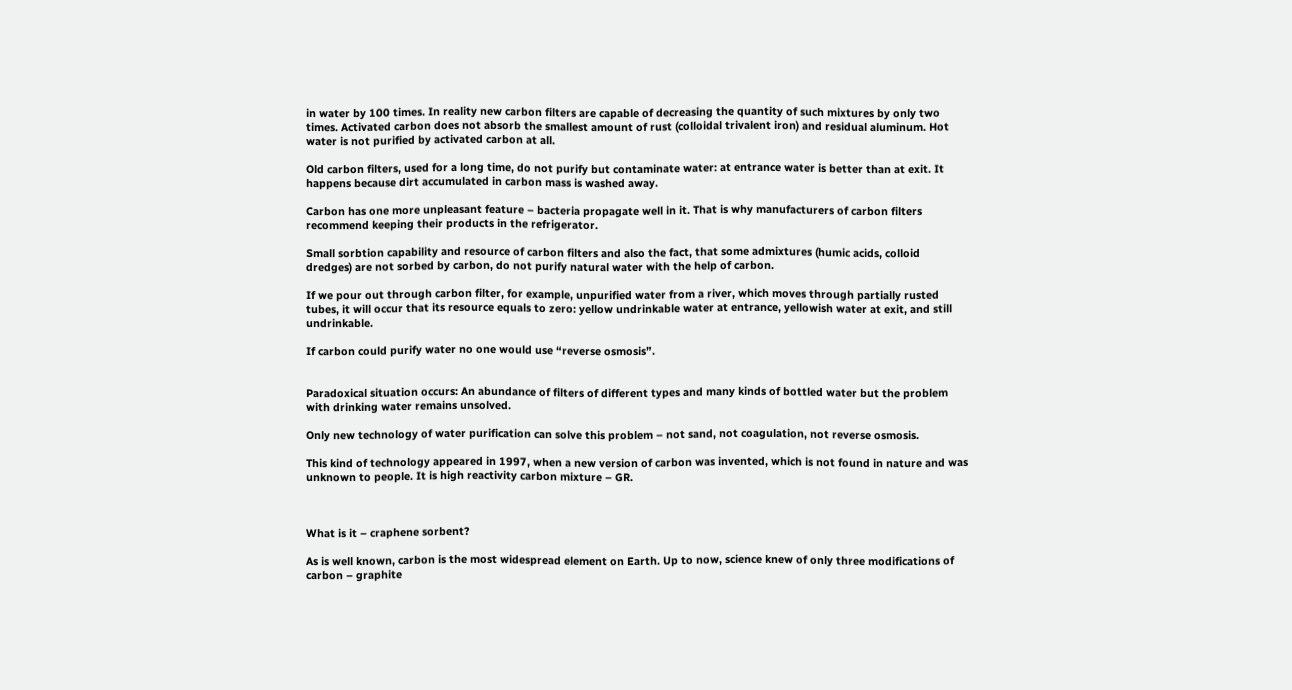in water by 100 times. In reality new carbon filters are capable of decreasing the quantity of such mixtures by only two times. Activated carbon does not absorb the smallest amount of rust (colloidal trivalent iron) and residual aluminum. Hot water is not purified by activated carbon at all.

Old carbon filters, used for a long time, do not purify but contaminate water: at entrance water is better than at exit. It happens because dirt accumulated in carbon mass is washed away.

Carbon has one more unpleasant feature – bacteria propagate well in it. That is why manufacturers of carbon filters recommend keeping their products in the refrigerator.

Small sorbtion capability and resource of carbon filters and also the fact, that some admixtures (humic acids, colloid dredges) are not sorbed by carbon, do not purify natural water with the help of carbon.

If we pour out through carbon filter, for example, unpurified water from a river, which moves through partially rusted tubes, it will occur that its resource equals to zero: yellow undrinkable water at entrance, yellowish water at exit, and still undrinkable.

If carbon could purify water no one would use “reverse osmosis”.


Paradoxical situation occurs: An abundance of filters of different types and many kinds of bottled water but the problem with drinking water remains unsolved.

Only new technology of water purification can solve this problem – not sand, not coagulation, not reverse osmosis.

This kind of technology appeared in 1997, when a new version of carbon was invented, which is not found in nature and was unknown to people. It is high reactivity carbon mixture – GR.



What is it – craphene sorbent?

As is well known, carbon is the most widespread element on Earth. Up to now, science knew of only three modifications of carbon – graphite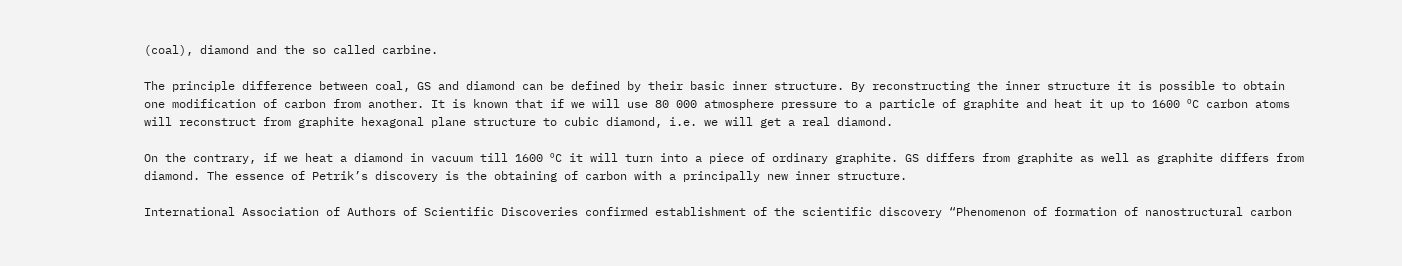(coal), diamond and the so called carbine.

The principle difference between coal, GS and diamond can be defined by their basic inner structure. By reconstructing the inner structure it is possible to obtain one modification of carbon from another. It is known that if we will use 80 000 atmosphere pressure to a particle of graphite and heat it up to 1600 ºC carbon atoms will reconstruct from graphite hexagonal plane structure to cubic diamond, i.e. we will get a real diamond.

On the contrary, if we heat a diamond in vacuum till 1600 ºC it will turn into a piece of ordinary graphite. GS differs from graphite as well as graphite differs from diamond. The essence of Petrik’s discovery is the obtaining of carbon with a principally new inner structure.

International Association of Authors of Scientific Discoveries confirmed establishment of the scientific discovery “Phenomenon of formation of nanostructural carbon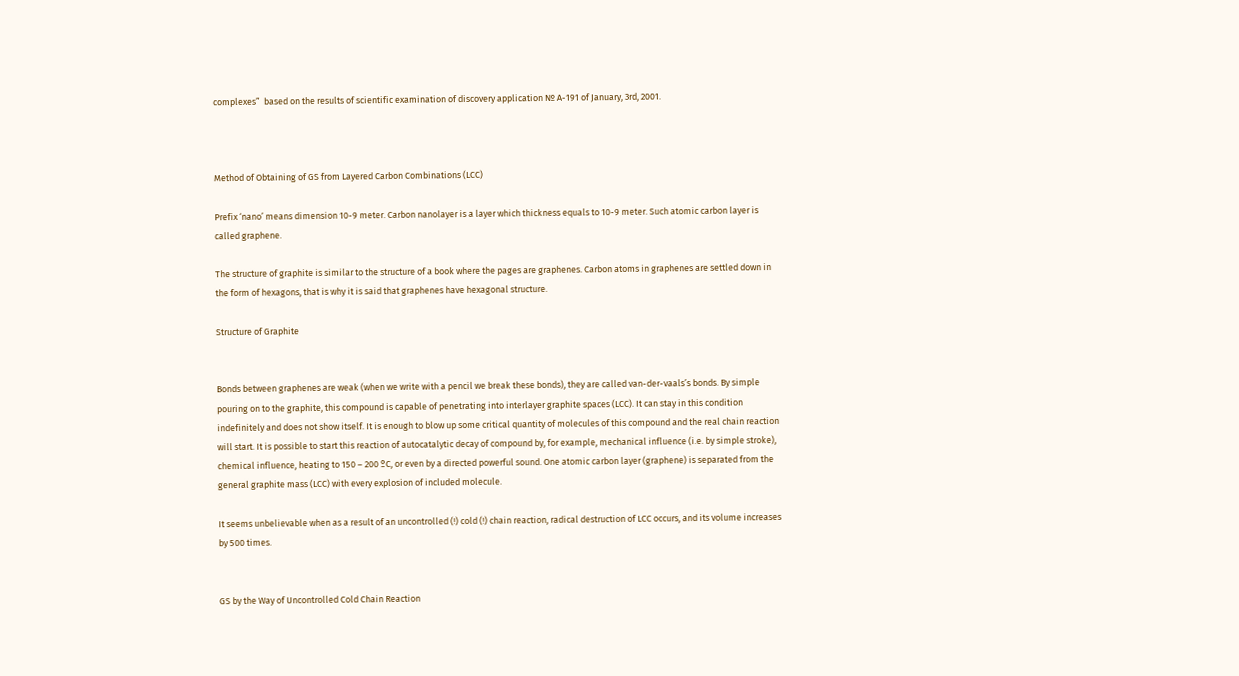complexes”  based on the results of scientific examination of discovery application № A-191 of January, 3rd, 2001.



Method of Obtaining of GS from Layered Carbon Combinations (LCC)

Prefix ‘nano’ means dimension 10-9 meter. Carbon nanolayer is a layer which thickness equals to 10-9 meter. Such atomic carbon layer is called graphene.

The structure of graphite is similar to the structure of a book where the pages are graphenes. Carbon atoms in graphenes are settled down in the form of hexagons, that is why it is said that graphenes have hexagonal structure.

Structure of Graphite


Bonds between graphenes are weak (when we write with a pencil we break these bonds), they are called van-der-vaals’s bonds. By simple pouring on to the graphite, this compound is capable of penetrating into interlayer graphite spaces (LCC). It can stay in this condition indefinitely and does not show itself. It is enough to blow up some critical quantity of molecules of this compound and the real chain reaction will start. It is possible to start this reaction of autocatalytic decay of compound by, for example, mechanical influence (i.e. by simple stroke), chemical influence, heating to 150 – 200 ºC, or even by a directed powerful sound. One atomic carbon layer (graphene) is separated from the general graphite mass (LCC) with every explosion of included molecule.

It seems unbelievable when as a result of an uncontrolled (!) cold (!) chain reaction, radical destruction of LCC occurs, and its volume increases by 500 times.


GS by the Way of Uncontrolled Cold Chain Reaction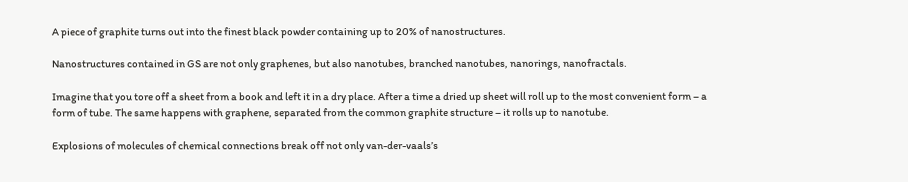A piece of graphite turns out into the finest black powder containing up to 20% of nanostructures.

Nanostructures contained in GS are not only graphenes, but also nanotubes, branched nanotubes, nanorings, nanofractals.

Imagine that you tore off a sheet from a book and left it in a dry place. After a time a dried up sheet will roll up to the most convenient form – a form of tube. The same happens with graphene, separated from the common graphite structure – it rolls up to nanotube.

Explosions of molecules of chemical connections break off not only van-der-vaals’s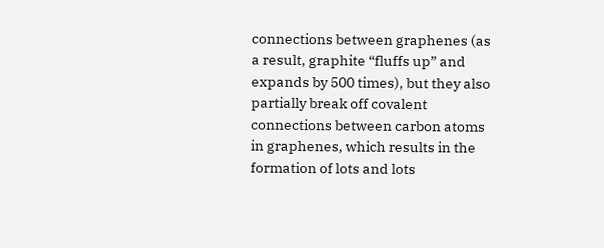connections between graphenes (as a result, graphite “fluffs up” and expands by 500 times), but they also partially break off covalent connections between carbon atoms in graphenes, which results in the formation of lots and lots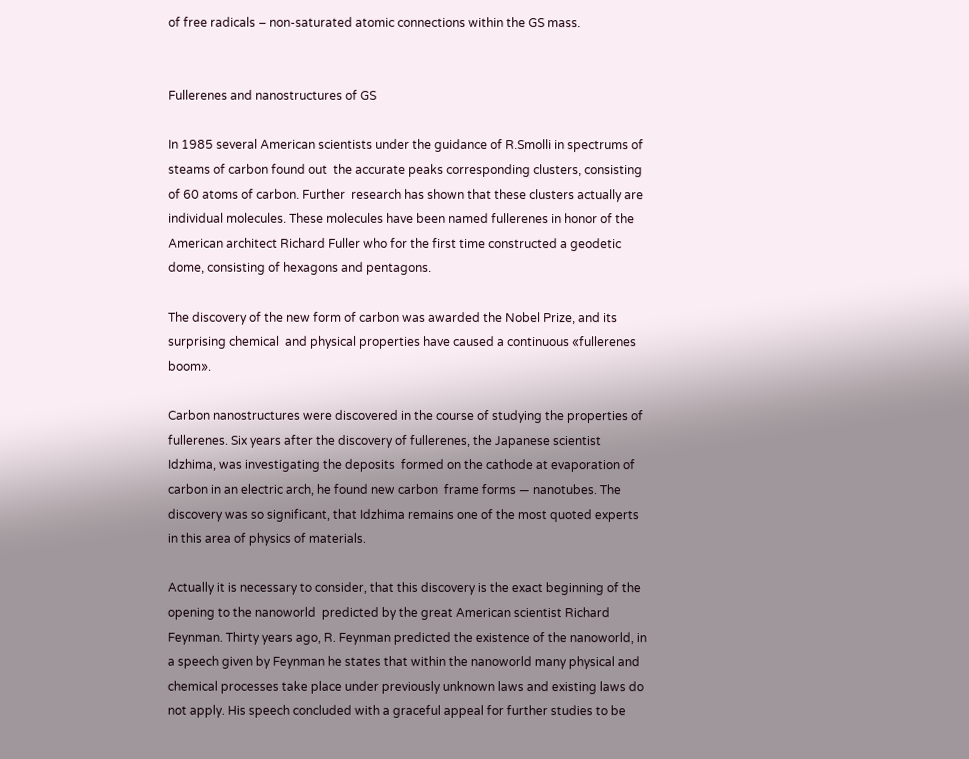of free radicals – non-saturated atomic connections within the GS mass.


Fullerenes and nanostructures of GS

In 1985 several American scientists under the guidance of R.Smolli in spectrums of steams of carbon found out  the accurate peaks corresponding clusters, consisting of 60 atoms of carbon. Further  research has shown that these clusters actually are individual molecules. These molecules have been named fullerenes in honor of the American architect Richard Fuller who for the first time constructed a geodetic dome, consisting of hexagons and pentagons.

The discovery of the new form of carbon was awarded the Nobel Prize, and its surprising chemical  and physical properties have caused a continuous «fullerenes boom».

Carbon nanostructures were discovered in the course of studying the properties of fullerenes. Six years after the discovery of fullerenes, the Japanese scientist Idzhima, was investigating the deposits  formed on the cathode at evaporation of carbon in an electric arch, he found new carbon  frame forms — nanotubes. The discovery was so significant, that Idzhima remains one of the most quoted experts in this area of physics of materials.

Actually it is necessary to consider, that this discovery is the exact beginning of the opening to the nanoworld  predicted by the great American scientist Richard Feynman. Thirty years ago, R. Feynman predicted the existence of the nanoworld, in a speech given by Feynman he states that within the nanoworld many physical and chemical processes take place under previously unknown laws and existing laws do not apply. His speech concluded with a graceful appeal for further studies to be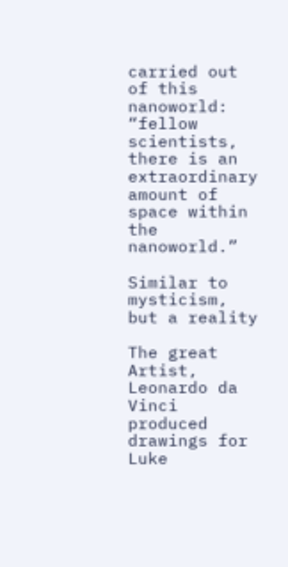carried out of this nanoworld: “fellow scientists, there is an extraordinary amount of space within the nanoworld.”

Similar to mysticism, but a reality

The great Artist, Leonardo da Vinci produced drawings for Luke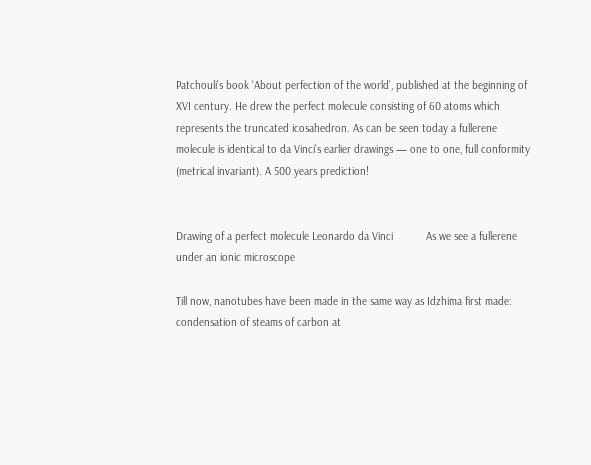Patchouli’s book ‘About perfection of the world’, published at the beginning of XVI century. He drew the perfect molecule consisting of 60 atoms which represents the truncated icosahedron. As can be seen today a fullerene molecule is identical to da Vinci’s earlier drawings — one to one, full conformity (metrical invariant). A 500 years prediction!


Drawing of a perfect molecule Leonardo da Vinci           As we see a fullerene under an ionic microscope

Till now, nanotubes have been made in the same way as Idzhima first made: condensation of steams of carbon at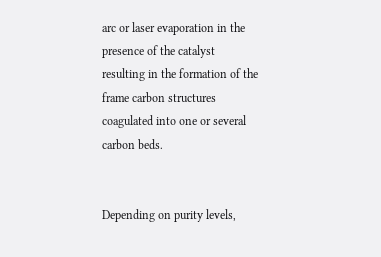arc or laser evaporation in the presence of the catalyst resulting in the formation of the frame carbon structures coagulated into one or several carbon beds.


Depending on purity levels,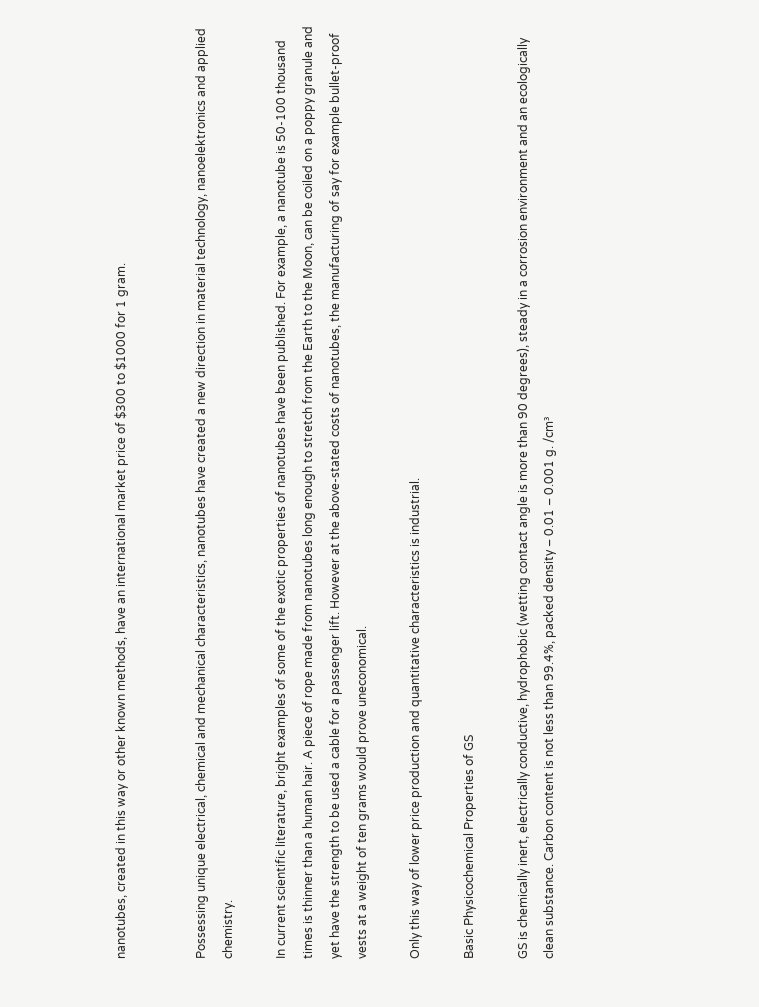nanotubes, created in this way or other known methods, have an international market price of $300 to $1000 for 1 gram.


Possessing unique electrical, chemical and mechanical characteristics, nanotubes have created a new direction in material technology, nanoelektronics and applied chemistry.

In current scientific literature, bright examples of some of the exotic properties of nanotubes have been published. For example, a nanotube is 50-100 thousand times is thinner than a human hair. A piece of rope made from nanotubes long enough to stretch from the Earth to the Moon, can be coiled on a poppy granule and yet have the strength to be used a cable for a passenger lift. However at the above-stated costs of nanotubes, the manufacturing of say for example bullet-proof vests at a weight of ten grams would prove uneconomical.

Only this way of lower price production and quantitative characteristics is industrial.

Basic Physicochemical Properties of GS

GS is chemically inert, electrically conductive, hydrophobic (wetting contact angle is more than 90 degrees), steady in a corrosion environment and an ecologically clean substance. Carbon content is not less than 99.4%, packed density – 0.01 – 0.001 g. /cm³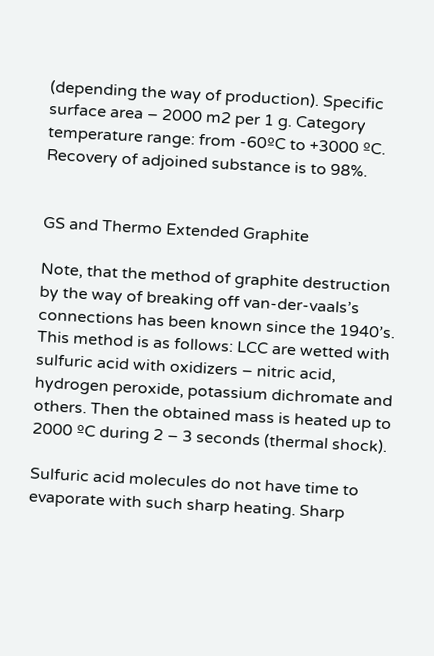(depending the way of production). Specific surface area – 2000 m2 per 1 g. Category temperature range: from -60ºC to +3000 ºC. Recovery of adjoined substance is to 98%.


GS and Thermo Extended Graphite

Note, that the method of graphite destruction by the way of breaking off van-der-vaals’s connections has been known since the 1940’s. This method is as follows: LCC are wetted with sulfuric acid with oxidizers – nitric acid, hydrogen peroxide, potassium dichromate and others. Then the obtained mass is heated up to 2000 ºC during 2 – 3 seconds (thermal shock).

Sulfuric acid molecules do not have time to evaporate with such sharp heating. Sharp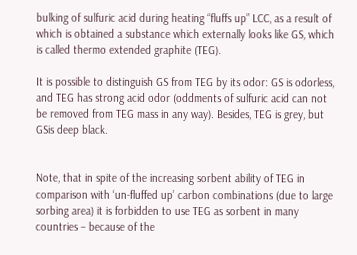bulking of sulfuric acid during heating “fluffs up” LCC, as a result of which is obtained a substance which externally looks like GS, which is called thermo extended graphite (TEG).

It is possible to distinguish GS from TEG by its odor: GS is odorless, and TEG has strong acid odor (oddments of sulfuric acid can not be removed from TEG mass in any way). Besides, TEG is grey, but GSis deep black.


Note, that in spite of the increasing sorbent ability of TEG in comparison with ‘un-fluffed up’ carbon combinations (due to large sorbing area) it is forbidden to use TEG as sorbent in many countries – because of the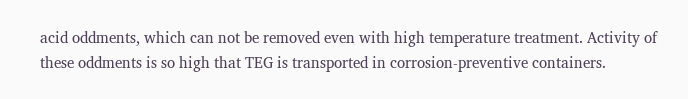acid oddments, which can not be removed even with high temperature treatment. Activity of these oddments is so high that TEG is transported in corrosion-preventive containers.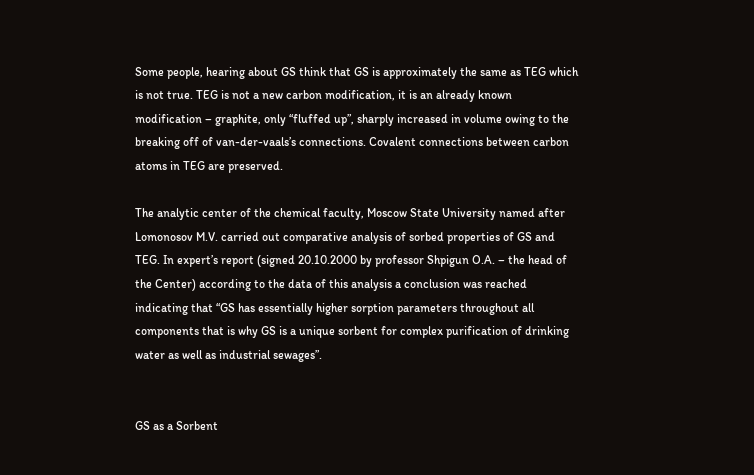Some people, hearing about GS think that GS is approximately the same as TEG which is not true. TEG is not a new carbon modification, it is an already known modification – graphite, only “fluffed up”, sharply increased in volume owing to the breaking off of van-der-vaals’s connections. Covalent connections between carbon atoms in TEG are preserved.

The analytic center of the chemical faculty, Moscow State University named after Lomonosov M.V. carried out comparative analysis of sorbed properties of GS and TEG. In expert’s report (signed 20.10.2000 by professor Shpigun O.A. – the head of the Center) according to the data of this analysis a conclusion was reached indicating that “GS has essentially higher sorption parameters throughout all components that is why GS is a unique sorbent for complex purification of drinking water as well as industrial sewages”.


GS as a Sorbent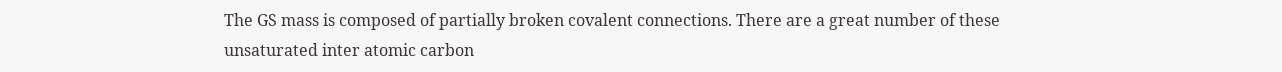The GS mass is composed of partially broken covalent connections. There are a great number of these unsaturated inter atomic carbon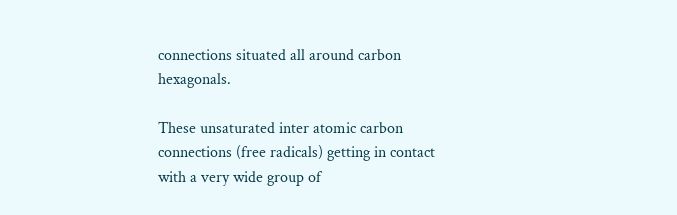connections situated all around carbon hexagonals.

These unsaturated inter atomic carbon connections (free radicals) getting in contact with a very wide group of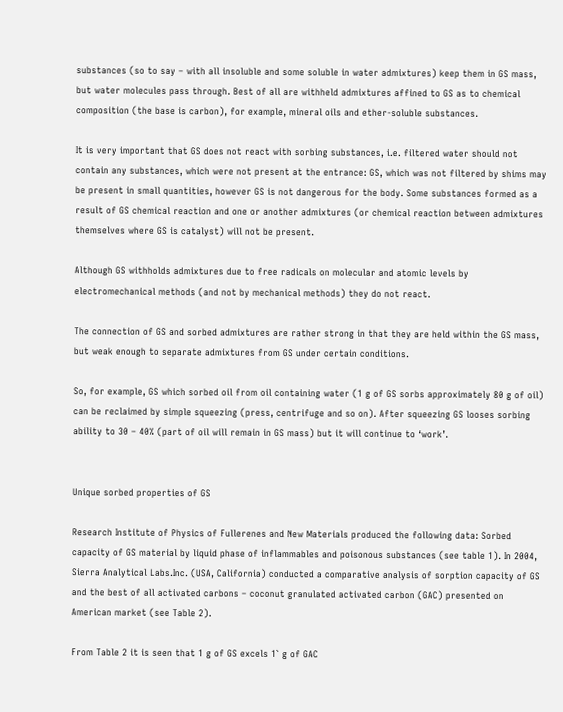substances (so to say – with all insoluble and some soluble in water admixtures) keep them in GS mass, but water molecules pass through. Best of all are withheld admixtures affined to GS as to chemical composition (the base is carbon), for example, mineral oils and ether-soluble substances.

It is very important that GS does not react with sorbing substances, i.e. filtered water should not contain any substances, which were not present at the entrance: GS, which was not filtered by shims may be present in small quantities, however GS is not dangerous for the body. Some substances formed as a result of GS chemical reaction and one or another admixtures (or chemical reaction between admixtures themselves where GS is catalyst) will not be present.

Although GS withholds admixtures due to free radicals on molecular and atomic levels by electromechanical methods (and not by mechanical methods) they do not react.

The connection of GS and sorbed admixtures are rather strong in that they are held within the GS mass, but weak enough to separate admixtures from GS under certain conditions.

So, for example, GS which sorbed oil from oil containing water (1 g of GS sorbs approximately 80 g of oil) can be reclaimed by simple squeezing (press, centrifuge and so on). After squeezing GS looses sorbing ability to 30 – 40% (part of oil will remain in GS mass) but it will continue to ‘work’.


Unique sorbed properties of GS

Research Institute of Physics of Fullerenes and New Materials produced the following data: Sorbed capacity of GS material by liquid phase of inflammables and poisonous substances (see table 1). In 2004, Sierra Analytical Labs.Inc. (USA, California) conducted a comparative analysis of sorption capacity of GS and the best of all activated carbons – coconut granulated activated carbon (GAC) presented on American market (see Table 2).

From Table 2 it is seen that 1 g of GS excels 1` g of GAC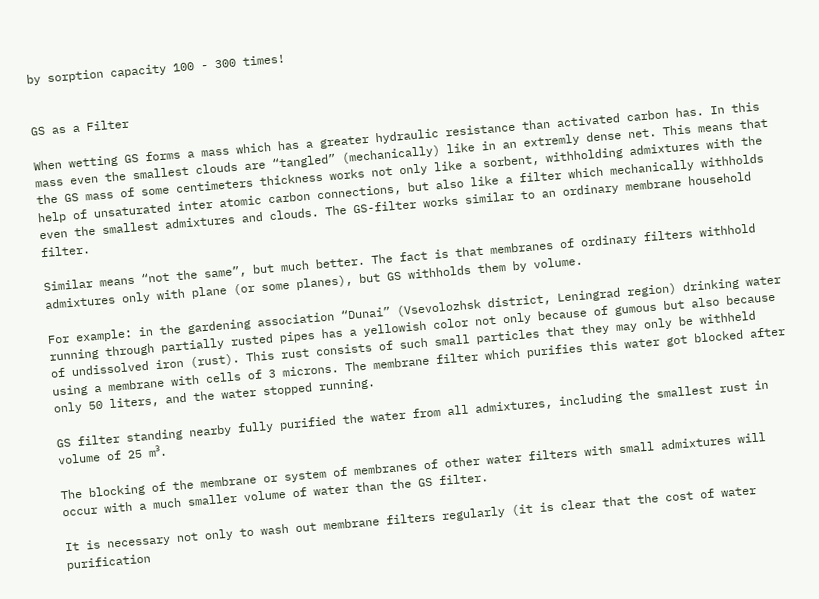by sorption capacity 100 - 300 times!


GS as a Filter

When wetting GS forms a mass which has a greater hydraulic resistance than activated carbon has. In this mass even the smallest clouds are “tangled” (mechanically) like in an extremly dense net. This means that the GS mass of some centimeters thickness works not only like a sorbent, withholding admixtures with the help of unsaturated inter atomic carbon connections, but also like a filter which mechanically withholds even the smallest admixtures and clouds. The GS-filter works similar to an ordinary membrane household filter.

Similar means “not the same”, but much better. The fact is that membranes of ordinary filters withhold admixtures only with plane (or some planes), but GS withholds them by volume.

For example: in the gardening association “Dunai” (Vsevolozhsk district, Leningrad region) drinking water running through partially rusted pipes has a yellowish color not only because of gumous but also because of undissolved iron (rust). This rust consists of such small particles that they may only be withheld using a membrane with cells of 3 microns. The membrane filter which purifies this water got blocked after only 50 liters, and the water stopped running.

GS filter standing nearby fully purified the water from all admixtures, including the smallest rust in volume of 25 m³.

The blocking of the membrane or system of membranes of other water filters with small admixtures will occur with a much smaller volume of water than the GS filter.

It is necessary not only to wash out membrane filters regularly (it is clear that the cost of water purification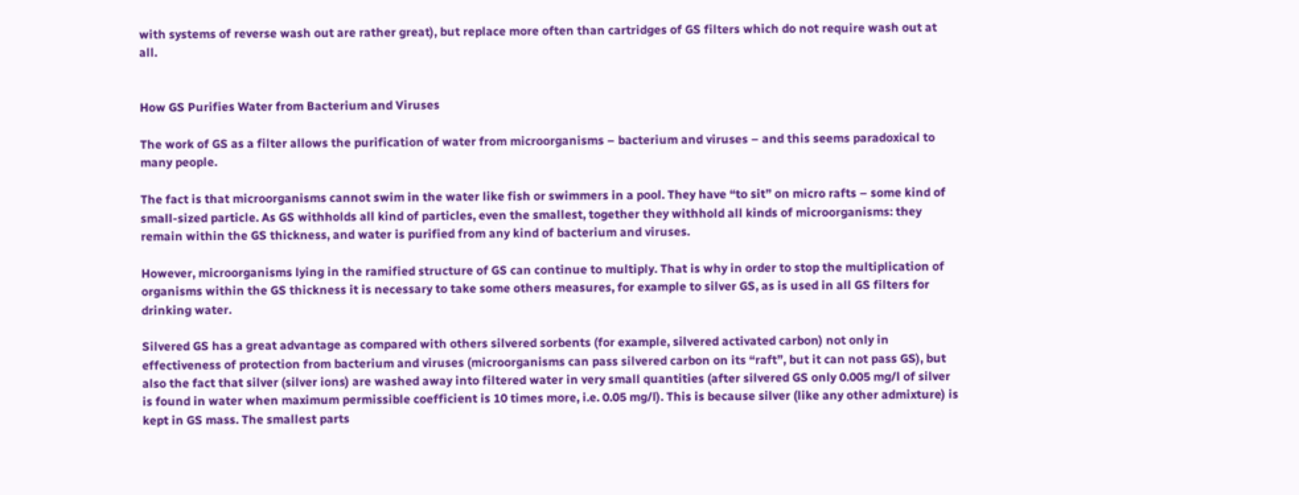with systems of reverse wash out are rather great), but replace more often than cartridges of GS filters which do not require wash out at all.


How GS Purifies Water from Bacterium and Viruses

The work of GS as a filter allows the purification of water from microorganisms – bacterium and viruses – and this seems paradoxical to many people.

The fact is that microorganisms cannot swim in the water like fish or swimmers in a pool. They have “to sit” on micro rafts – some kind of small-sized particle. As GS withholds all kind of particles, even the smallest, together they withhold all kinds of microorganisms: they remain within the GS thickness, and water is purified from any kind of bacterium and viruses.

However, microorganisms lying in the ramified structure of GS can continue to multiply. That is why in order to stop the multiplication of organisms within the GS thickness it is necessary to take some others measures, for example to silver GS, as is used in all GS filters for drinking water.

Silvered GS has a great advantage as compared with others silvered sorbents (for example, silvered activated carbon) not only in effectiveness of protection from bacterium and viruses (microorganisms can pass silvered carbon on its “raft”, but it can not pass GS), but also the fact that silver (silver ions) are washed away into filtered water in very small quantities (after silvered GS only 0.005 mg/l of silver is found in water when maximum permissible coefficient is 10 times more, i.e. 0.05 mg/l). This is because silver (like any other admixture) is kept in GS mass. The smallest parts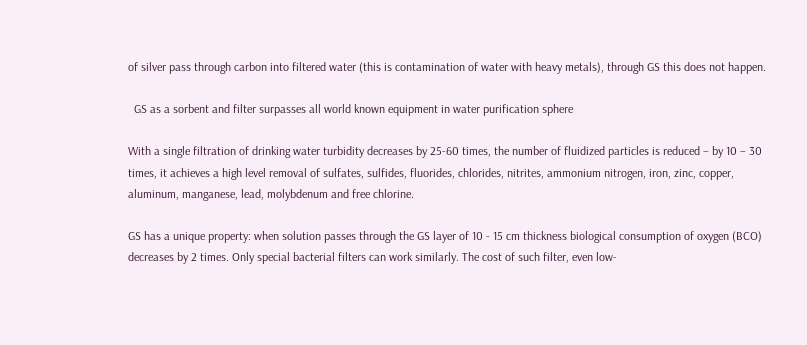of silver pass through carbon into filtered water (this is contamination of water with heavy metals), through GS this does not happen.

  GS as a sorbent and filter surpasses all world known equipment in water purification sphere

With a single filtration of drinking water turbidity decreases by 25-60 times, the number of fluidized particles is reduced – by 10 – 30 times, it achieves a high level removal of sulfates, sulfides, fluorides, chlorides, nitrites, ammonium nitrogen, iron, zinc, copper, aluminum, manganese, lead, molybdenum and free chlorine.

GS has a unique property: when solution passes through the GS layer of 10 - 15 cm thickness biological consumption of oxygen (BCO) decreases by 2 times. Only special bacterial filters can work similarly. The cost of such filter, even low-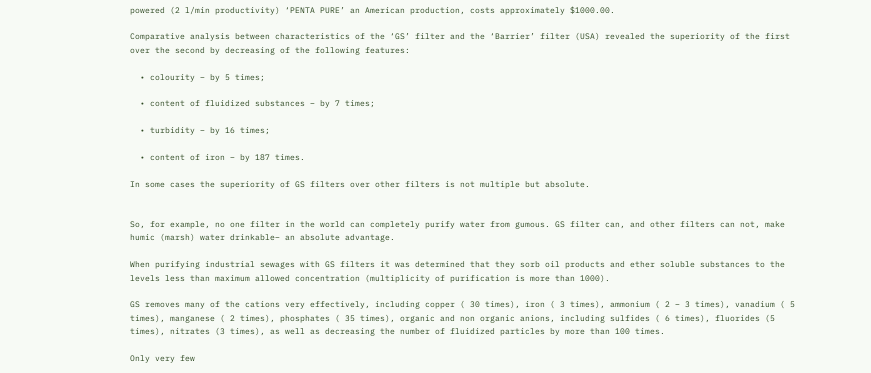powered (2 l/min productivity) ‘PENTA PURE’ an American production, costs approximately $1000.00.

Comparative analysis between characteristics of the ‘GS’ filter and the ‘Barrier’ filter (USA) revealed the superiority of the first over the second by decreasing of the following features:

  • colourity – by 5 times;

  • content of fluidized substances – by 7 times;

  • turbidity – by 16 times;

  • content of iron – by 187 times.

In some cases the superiority of GS filters over other filters is not multiple but absolute.


So, for example, no one filter in the world can completely purify water from gumous. GS filter can, and other filters can not, make humic (marsh) water drinkable– an absolute advantage.

When purifying industrial sewages with GS filters it was determined that they sorb oil products and ether soluble substances to the levels less than maximum allowed concentration (multiplicity of purification is more than 1000).

GS removes many of the cations very effectively, including copper ( 30 times), iron ( 3 times), ammonium ( 2 – 3 times), vanadium ( 5 times), manganese ( 2 times), phosphates ( 35 times), organic and non organic anions, including sulfides ( 6 times), fluorides (5 times), nitrates (3 times), as well as decreasing the number of fluidized particles by more than 100 times.

Only very few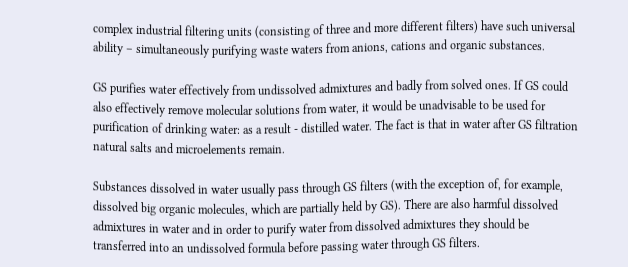complex industrial filtering units (consisting of three and more different filters) have such universal ability – simultaneously purifying waste waters from anions, cations and organic substances.

GS purifies water effectively from undissolved admixtures and badly from solved ones. If GS could also effectively remove molecular solutions from water, it would be unadvisable to be used for purification of drinking water: as a result - distilled water. The fact is that in water after GS filtration natural salts and microelements remain.

Substances dissolved in water usually pass through GS filters (with the exception of, for example, dissolved big organic molecules, which are partially held by GS). There are also harmful dissolved admixtures in water and in order to purify water from dissolved admixtures they should be transferred into an undissolved formula before passing water through GS filters.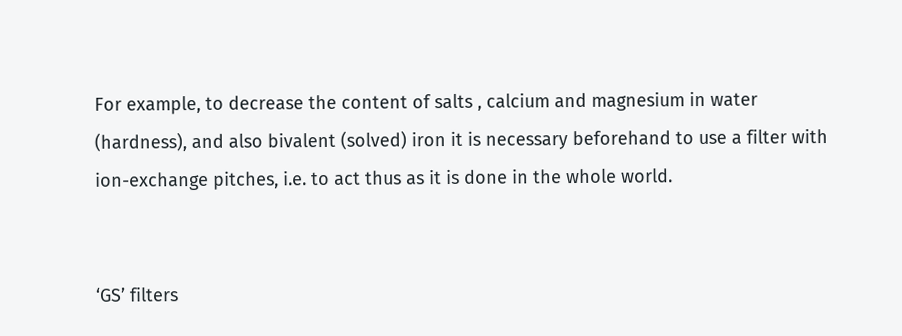For example, to decrease the content of salts , calcium and magnesium in water (hardness), and also bivalent (solved) iron it is necessary beforehand to use a filter with ion-exchange pitches, i.e. to act thus as it is done in the whole world.


‘GS’ filters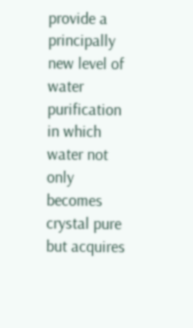provide a principally new level of water purification in which water not only becomes crystal pure but acquires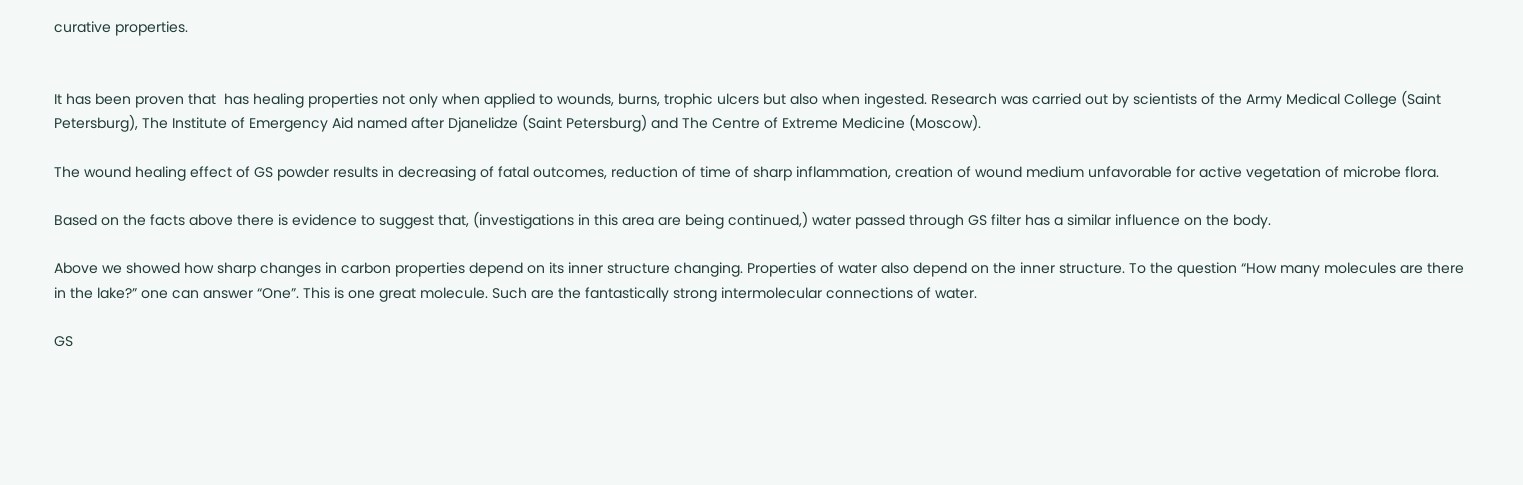curative properties.


It has been proven that  has healing properties not only when applied to wounds, burns, trophic ulcers but also when ingested. Research was carried out by scientists of the Army Medical College (Saint Petersburg), The Institute of Emergency Aid named after Djanelidze (Saint Petersburg) and The Centre of Extreme Medicine (Moscow).

The wound healing effect of GS powder results in decreasing of fatal outcomes, reduction of time of sharp inflammation, creation of wound medium unfavorable for active vegetation of microbe flora.

Based on the facts above there is evidence to suggest that, (investigations in this area are being continued,) water passed through GS filter has a similar influence on the body.

Above we showed how sharp changes in carbon properties depend on its inner structure changing. Properties of water also depend on the inner structure. To the question “How many molecules are there in the lake?” one can answer “One”. This is one great molecule. Such are the fantastically strong intermolecular connections of water.

GS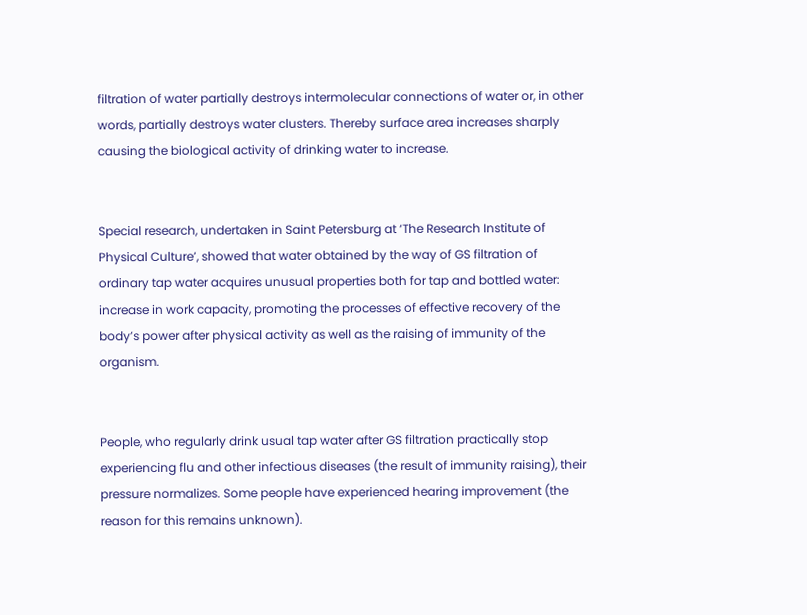filtration of water partially destroys intermolecular connections of water or, in other words, partially destroys water clusters. Thereby surface area increases sharply causing the biological activity of drinking water to increase.


Special research, undertaken in Saint Petersburg at ‘The Research Institute of Physical Culture’, showed that water obtained by the way of GS filtration of ordinary tap water acquires unusual properties both for tap and bottled water: increase in work capacity, promoting the processes of effective recovery of the body’s power after physical activity as well as the raising of immunity of the organism.


People, who regularly drink usual tap water after GS filtration practically stop experiencing flu and other infectious diseases (the result of immunity raising), their pressure normalizes. Some people have experienced hearing improvement (the reason for this remains unknown).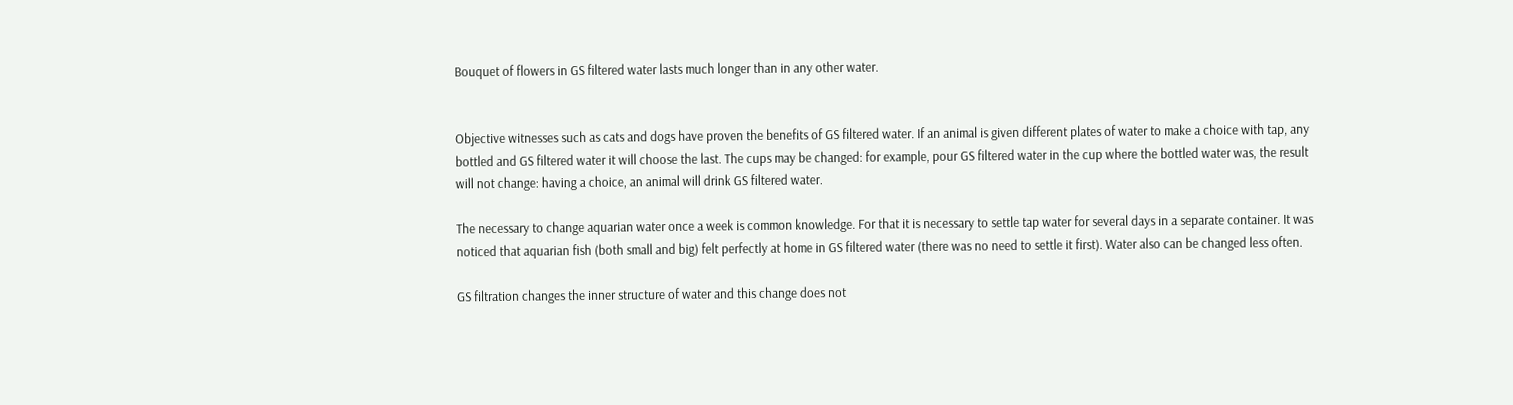Bouquet of flowers in GS filtered water lasts much longer than in any other water.


Objective witnesses such as cats and dogs have proven the benefits of GS filtered water. If an animal is given different plates of water to make a choice with tap, any bottled and GS filtered water it will choose the last. The cups may be changed: for example, pour GS filtered water in the cup where the bottled water was, the result will not change: having a choice, an animal will drink GS filtered water.

The necessary to change aquarian water once a week is common knowledge. For that it is necessary to settle tap water for several days in a separate container. It was noticed that aquarian fish (both small and big) felt perfectly at home in GS filtered water (there was no need to settle it first). Water also can be changed less often.

GS filtration changes the inner structure of water and this change does not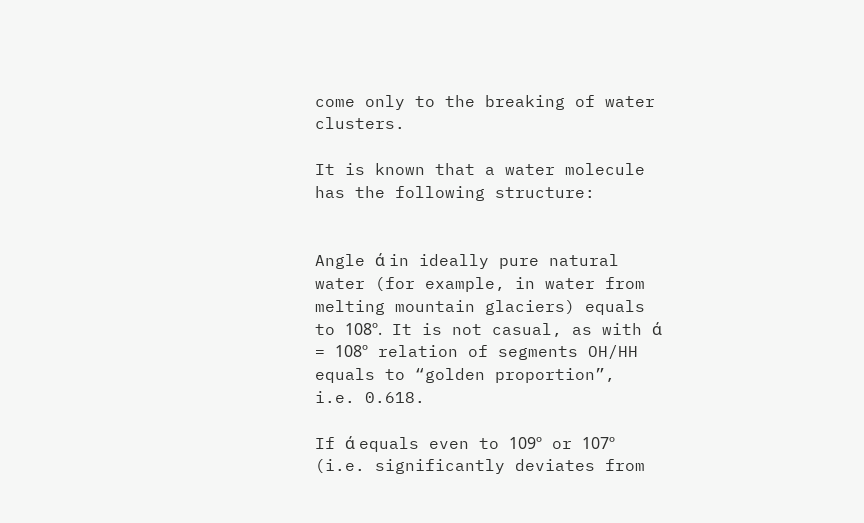come only to the breaking of water clusters.

It is known that a water molecule has the following structure:


Angle ά in ideally pure natural water (for example, in water from melting mountain glaciers) equals to 108º. It is not casual, as with ά = 108º relation of segments OH/HH equals to “golden proportion”, i.e. 0.618.

If ά equals even to 109º or 107º (i.e. significantly deviates from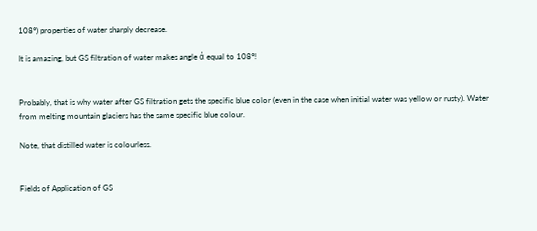108º) properties of water sharply decrease.

It is amazing, but GS filtration of water makes angle ά equal to 108º!


Probably, that is why water after GS filtration gets the specific blue color (even in the case when initial water was yellow or rusty). Water from melting mountain glaciers has the same specific blue colour.

Note, that distilled water is colourless.


Fields of Application of GS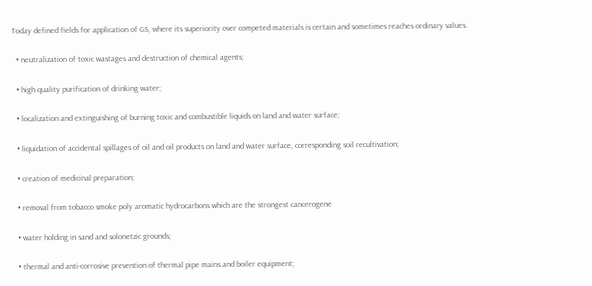Today defined fields for application of GS, where its superiority over competed materials is certain and sometimes reaches ordinary values.

  • neutralization of toxic wastages and destruction of chemical agents;

  • high quality purification of drinking water;

  • localization and extinguishing of burning toxic and combustible liquids on land and water surface;

  • liquidation of accidental spillages of oil and oil products on land and water surface, corresponding soil recultivation;

  • creation of medicinal preparation;

  • removal from tobacco smoke poly aromatic hydrocarbons which are the strongest cancerogene

  • water holding in sand and solonetzic grounds;

  • thermal and anti-corrosive prevention of thermal pipe mains and boiler equipment;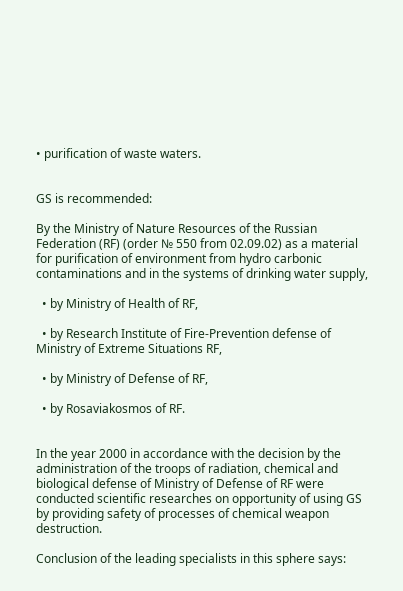• purification of waste waters.


GS is recommended:

By the Ministry of Nature Resources of the Russian Federation (RF) (order № 550 from 02.09.02) as a material for purification of environment from hydro carbonic contaminations and in the systems of drinking water supply,

  • by Ministry of Health of RF,

  • by Research Institute of Fire-Prevention defense of Ministry of Extreme Situations RF,

  • by Ministry of Defense of RF,

  • by Rosaviakosmos of RF.


In the year 2000 in accordance with the decision by the administration of the troops of radiation, chemical and biological defense of Ministry of Defense of RF were conducted scientific researches on opportunity of using GS by providing safety of processes of chemical weapon destruction.

Conclusion of the leading specialists in this sphere says: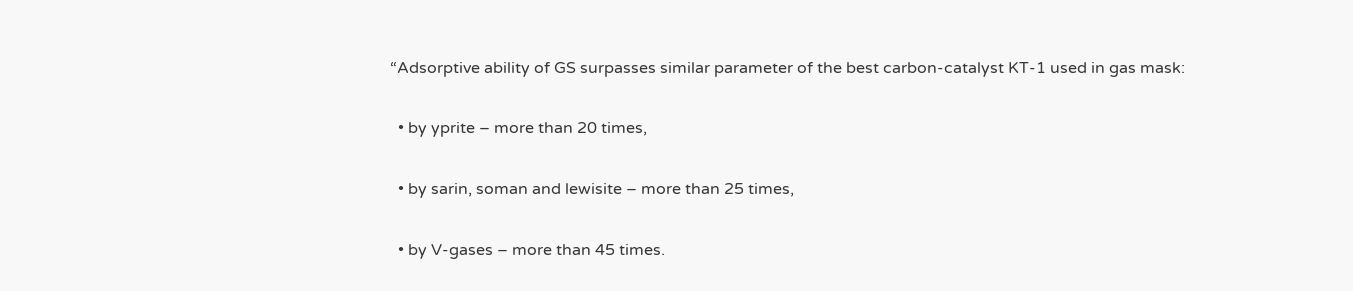“Adsorptive ability of GS surpasses similar parameter of the best carbon-catalyst KT-1 used in gas mask:

  • by yprite – more than 20 times,

  • by sarin, soman and lewisite – more than 25 times,

  • by V-gases – more than 45 times.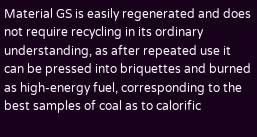Material GS is easily regenerated and does not require recycling in its ordinary understanding, as after repeated use it can be pressed into briquettes and burned as high-energy fuel, corresponding to the best samples of coal as to calorific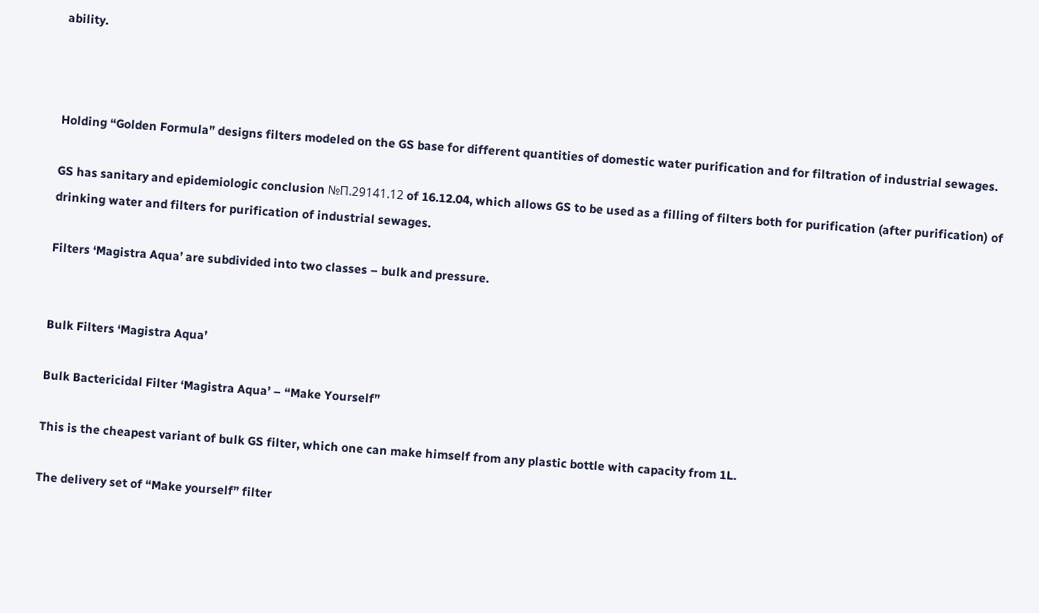ability.



Holding “Golden Formula” designs filters modeled on the GS base for different quantities of domestic water purification and for filtration of industrial sewages.

GS has sanitary and epidemiologic conclusion №П.29141.12 of 16.12.04, which allows GS to be used as a filling of filters both for purification (after purification) of drinking water and filters for purification of industrial sewages.

Filters ‘Magistra Aqua’ are subdivided into two classes – bulk and pressure.


Bulk Filters ‘Magistra Aqua’

Bulk Bactericidal Filter ‘Magistra Aqua’ – “Make Yourself”

This is the cheapest variant of bulk GS filter, which one can make himself from any plastic bottle with capacity from 1L.

The delivery set of “Make yourself” filter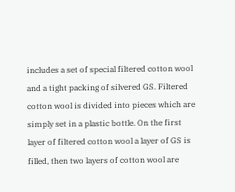includes a set of special filtered cotton wool and a tight packing of silvered GS. Filtered cotton wool is divided into pieces which are simply set in a plastic bottle. On the first layer of filtered cotton wool a layer of GS is filled, then two layers of cotton wool are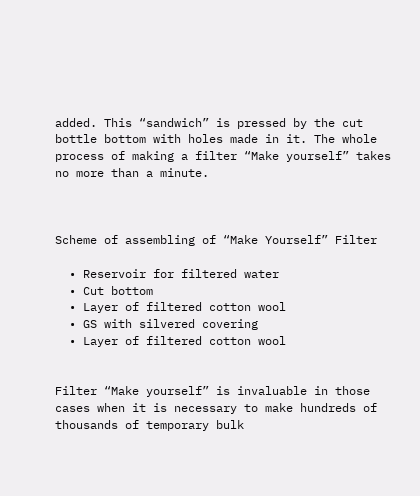added. This “sandwich” is pressed by the cut bottle bottom with holes made in it. The whole process of making a filter “Make yourself” takes no more than a minute.



Scheme of assembling of “Make Yourself” Filter

  • Reservoir for filtered water
  • Cut bottom
  • Layer of filtered cotton wool
  • GS with silvered covering
  • Layer of filtered cotton wool


Filter “Make yourself” is invaluable in those cases when it is necessary to make hundreds of thousands of temporary bulk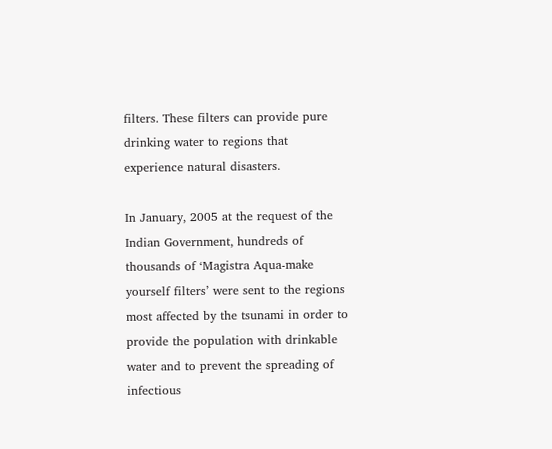filters. These filters can provide pure drinking water to regions that experience natural disasters.

In January, 2005 at the request of the Indian Government, hundreds of thousands of ‘Magistra Aqua-make yourself filters’ were sent to the regions most affected by the tsunami in order to provide the population with drinkable water and to prevent the spreading of infectious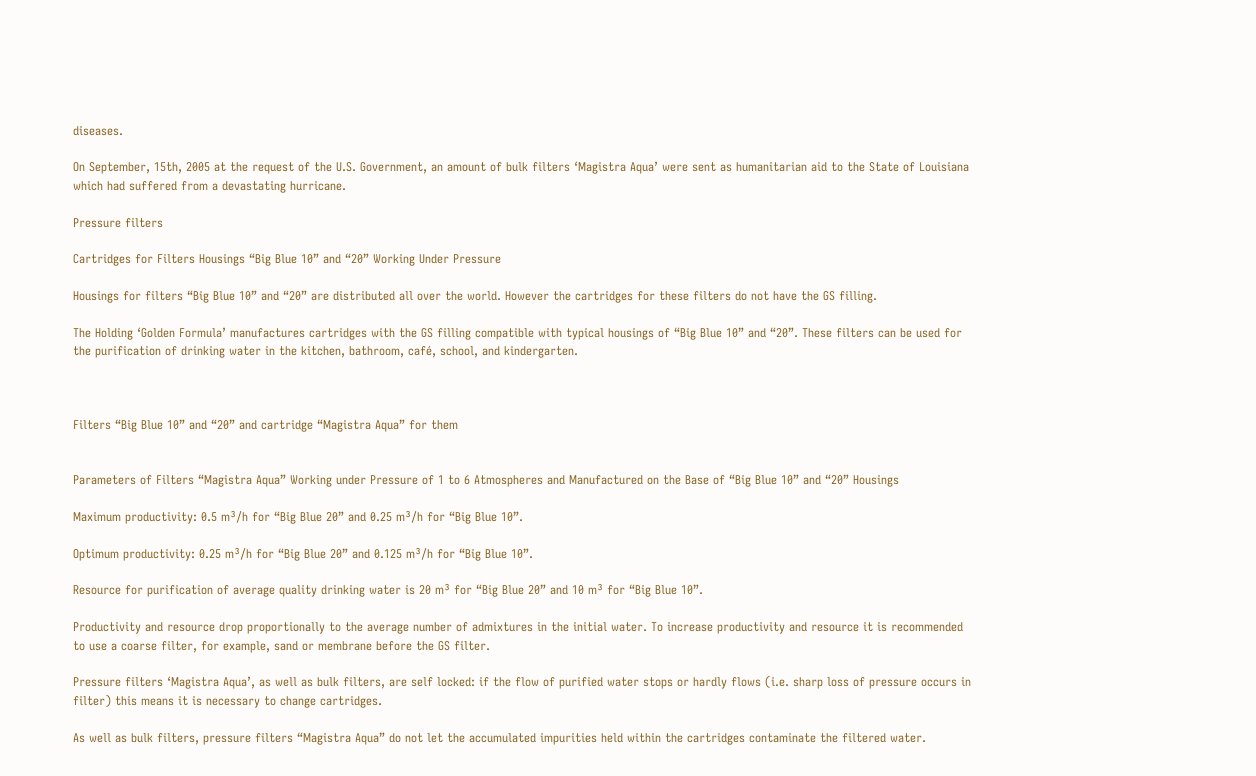diseases.

On September, 15th, 2005 at the request of the U.S. Government, an amount of bulk filters ‘Magistra Aqua’ were sent as humanitarian aid to the State of Louisiana which had suffered from a devastating hurricane.

Pressure filters

Cartridges for Filters Housings “Big Blue 10” and “20” Working Under Pressure

Housings for filters “Big Blue 10” and “20” are distributed all over the world. However the cartridges for these filters do not have the GS filling.

The Holding ‘Golden Formula’ manufactures cartridges with the GS filling compatible with typical housings of “Big Blue 10” and “20”. These filters can be used for the purification of drinking water in the kitchen, bathroom, café, school, and kindergarten.



Filters “Big Blue 10” and “20” and cartridge “Magistra Aqua” for them


Parameters of Filters “Magistra Aqua” Working under Pressure of 1 to 6 Atmospheres and Manufactured on the Base of “Big Blue 10” and “20” Housings

Maximum productivity: 0.5 m³/h for “Big Blue 20” and 0.25 m³/h for “Big Blue 10”.

Optimum productivity: 0.25 m³/h for “Big Blue 20” and 0.125 m³/h for “Big Blue 10”.

Resource for purification of average quality drinking water is 20 m³ for “Big Blue 20” and 10 m³ for “Big Blue 10”.

Productivity and resource drop proportionally to the average number of admixtures in the initial water. To increase productivity and resource it is recommended to use a coarse filter, for example, sand or membrane before the GS filter.

Pressure filters ‘Magistra Aqua’, as well as bulk filters, are self locked: if the flow of purified water stops or hardly flows (i.e. sharp loss of pressure occurs in filter) this means it is necessary to change cartridges.

As well as bulk filters, pressure filters “Magistra Aqua” do not let the accumulated impurities held within the cartridges contaminate the filtered water.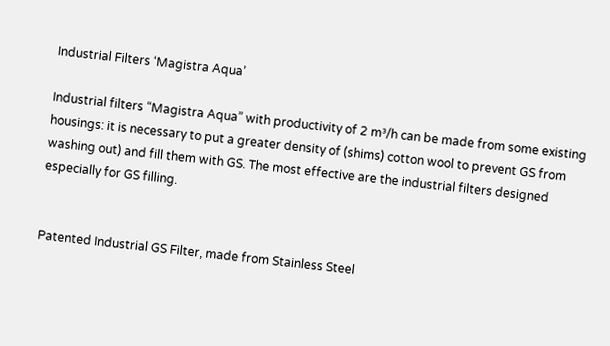Industrial Filters ‘Magistra Aqua’

Industrial filters “Magistra Aqua” with productivity of 2 m³/h can be made from some existing housings: it is necessary to put a greater density of (shims) cotton wool to prevent GS from washing out) and fill them with GS. The most effective are the industrial filters designed especially for GS filling.


Patented Industrial GS Filter, made from Stainless Steel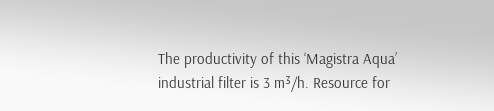The productivity of this ‘Magistra Aqua’ industrial filter is 3 m³/h. Resource for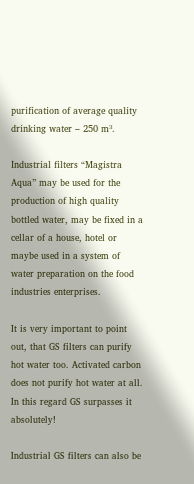purification of average quality drinking water – 250 m³.

Industrial filters “Magistra Aqua” may be used for the production of high quality bottled water, may be fixed in a cellar of a house, hotel or maybe used in a system of water preparation on the food industries enterprises.

It is very important to point out, that GS filters can purify hot water too. Activated carbon does not purify hot water at all. In this regard GS surpasses it absolutely!

Industrial GS filters can also be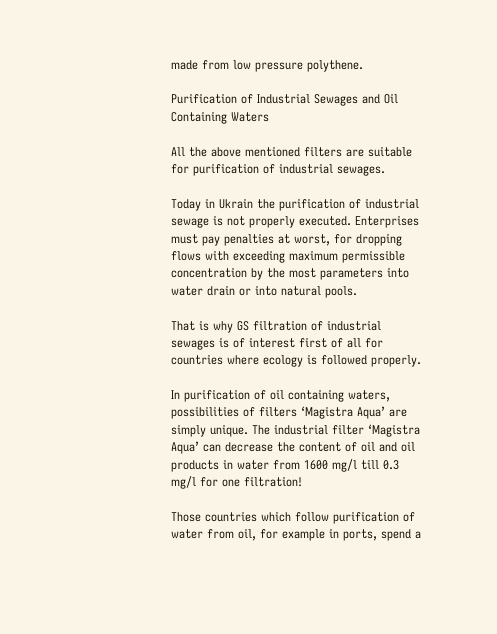made from low pressure polythene.

Purification of Industrial Sewages and Oil Containing Waters

All the above mentioned filters are suitable for purification of industrial sewages.

Today in Ukrain the purification of industrial sewage is not properly executed. Enterprises must pay penalties at worst, for dropping flows with exceeding maximum permissible concentration by the most parameters into water drain or into natural pools.

That is why GS filtration of industrial sewages is of interest first of all for countries where ecology is followed properly.

In purification of oil containing waters, possibilities of filters ‘Magistra Aqua’ are simply unique. The industrial filter ‘Magistra Aqua’ can decrease the content of oil and oil products in water from 1600 mg/l till 0.3 mg/l for one filtration!

Those countries which follow purification of water from oil, for example in ports, spend a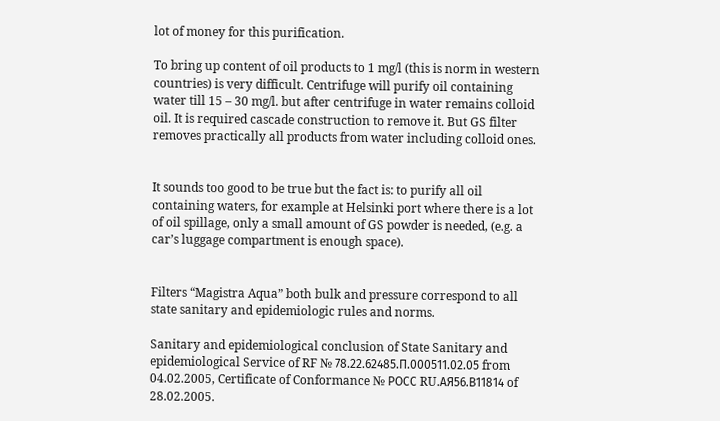lot of money for this purification.

To bring up content of oil products to 1 mg/l (this is norm in western countries) is very difficult. Centrifuge will purify oil containing water till 15 – 30 mg/l. but after centrifuge in water remains colloid oil. It is required cascade construction to remove it. But GS filter removes practically all products from water including colloid ones.


It sounds too good to be true but the fact is: to purify all oil containing waters, for example at Helsinki port where there is a lot of oil spillage, only a small amount of GS powder is needed, (e.g. a car’s luggage compartment is enough space).


Filters “Magistra Aqua” both bulk and pressure correspond to all state sanitary and epidemiologic rules and norms.

Sanitary and epidemiological conclusion of State Sanitary and epidemiological Service of RF № 78.22.62485.П.000511.02.05 from 04.02.2005, Certificate of Conformance № РОСС RU.AЯ56.В11814 of 28.02.2005.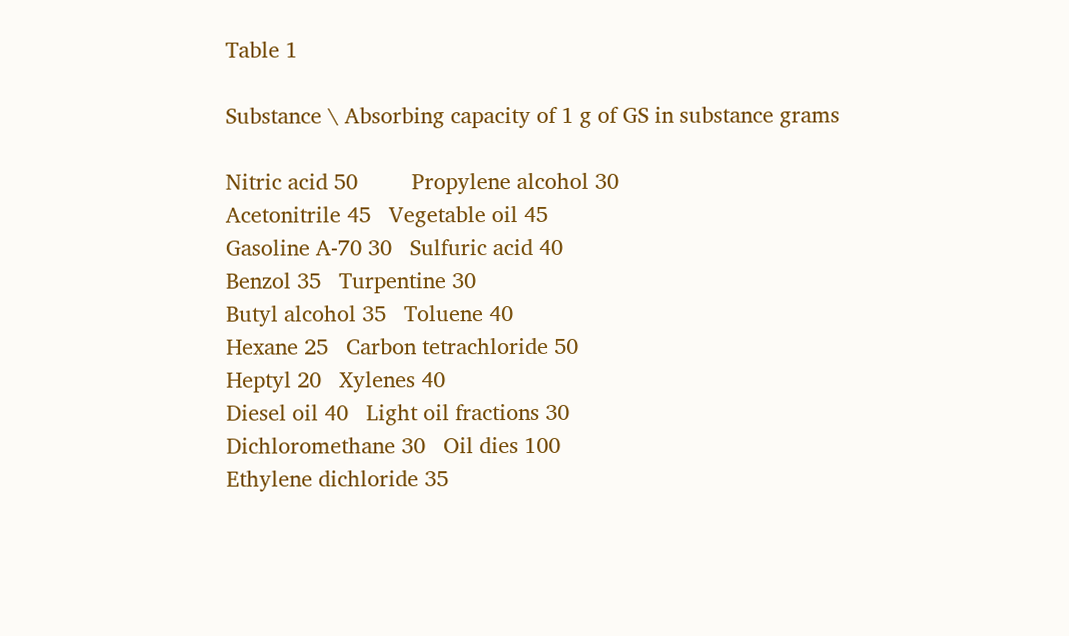Table 1

Substance \ Absorbing capacity of 1 g of GS in substance grams

Nitric acid 50         Propylene alcohol 30
Acetonitrile 45   Vegetable oil 45
Gasoline A-70 30   Sulfuric acid 40
Benzol 35   Turpentine 30
Butyl alcohol 35   Toluene 40
Hexane 25   Carbon tetrachloride 50
Heptyl 20   Xylenes 40
Diesel oil 40   Light oil fractions 30
Dichloromethane 30   Oil dies 100
Ethylene dichloride 35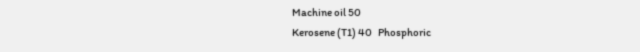Machine oil 50
Kerosene (T1) 40   Phosphoric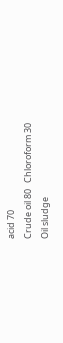acid 70
Crude oil 80   Chloroform 30
Oil sludge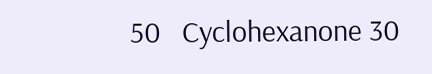50   Cyclohexanone 30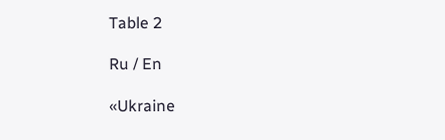Table 2

Ru / En

«Ukraine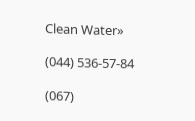Clean Water»

(044) 536-57-84

(067)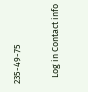235-49-75

   Log in Contact info